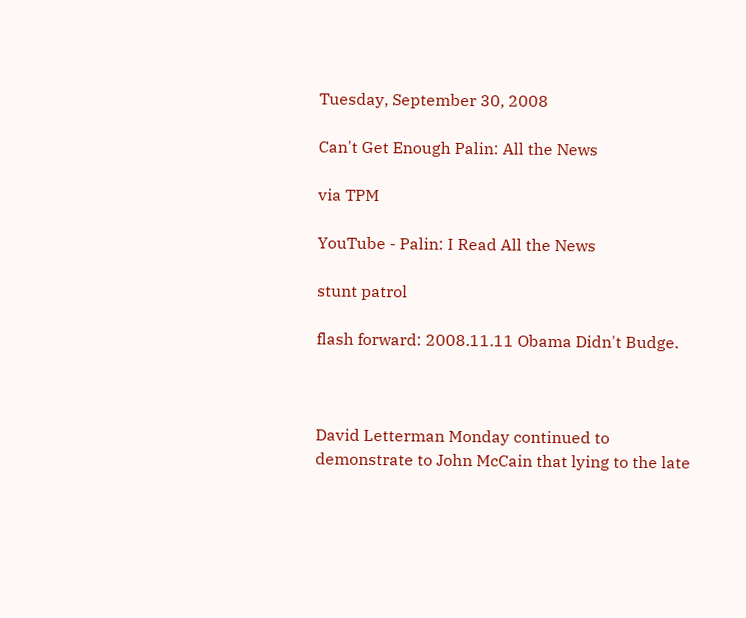Tuesday, September 30, 2008

Can't Get Enough Palin: All the News

via TPM

YouTube - Palin: I Read All the News

stunt patrol

flash forward: 2008.11.11 Obama Didn't Budge.



David Letterman Monday continued to demonstrate to John McCain that lying to the late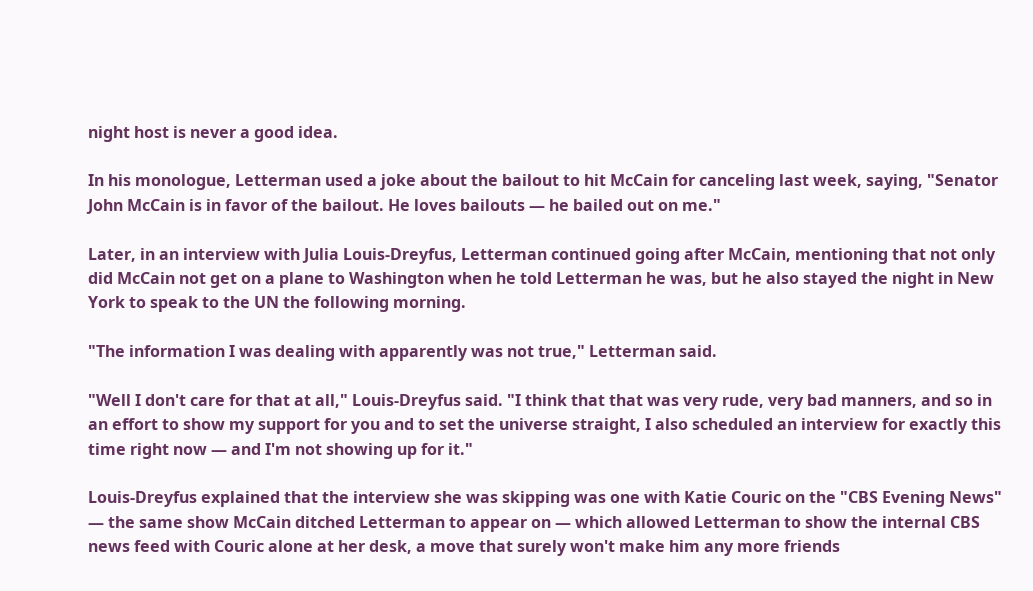night host is never a good idea.

In his monologue, Letterman used a joke about the bailout to hit McCain for canceling last week, saying, "Senator John McCain is in favor of the bailout. He loves bailouts — he bailed out on me."

Later, in an interview with Julia Louis-Dreyfus, Letterman continued going after McCain, mentioning that not only did McCain not get on a plane to Washington when he told Letterman he was, but he also stayed the night in New York to speak to the UN the following morning.

"The information I was dealing with apparently was not true," Letterman said.

"Well I don't care for that at all," Louis-Dreyfus said. "I think that that was very rude, very bad manners, and so in an effort to show my support for you and to set the universe straight, I also scheduled an interview for exactly this time right now — and I'm not showing up for it."

Louis-Dreyfus explained that the interview she was skipping was one with Katie Couric on the "CBS Evening News" — the same show McCain ditched Letterman to appear on — which allowed Letterman to show the internal CBS news feed with Couric alone at her desk, a move that surely won't make him any more friends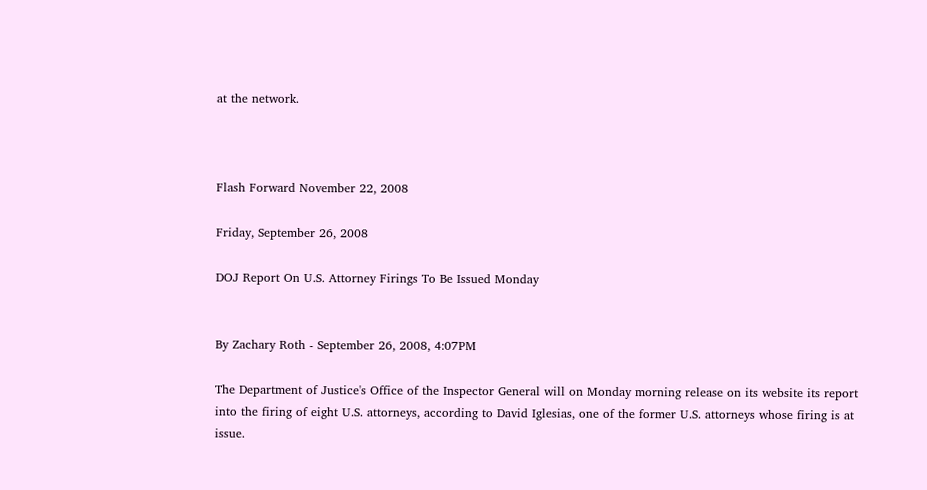at the network.



Flash Forward November 22, 2008

Friday, September 26, 2008

DOJ Report On U.S. Attorney Firings To Be Issued Monday


By Zachary Roth - September 26, 2008, 4:07PM

The Department of Justice's Office of the Inspector General will on Monday morning release on its website its report into the firing of eight U.S. attorneys, according to David Iglesias, one of the former U.S. attorneys whose firing is at issue.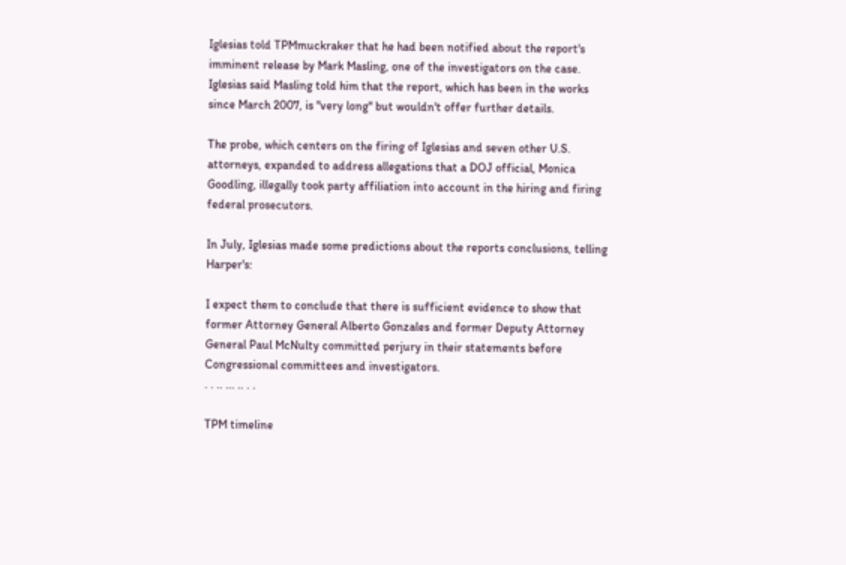Iglesias told TPMmuckraker that he had been notified about the report's imminent release by Mark Masling, one of the investigators on the case. Iglesias said Masling told him that the report, which has been in the works since March 2007, is "very long" but wouldn't offer further details.

The probe, which centers on the firing of Iglesias and seven other U.S. attorneys, expanded to address allegations that a DOJ official, Monica Goodling, illegally took party affiliation into account in the hiring and firing federal prosecutors.

In July, Iglesias made some predictions about the reports conclusions, telling Harper's:

I expect them to conclude that there is sufficient evidence to show that former Attorney General Alberto Gonzales and former Deputy Attorney General Paul McNulty committed perjury in their statements before Congressional committees and investigators.
. . .. ... .. . .

TPM timeline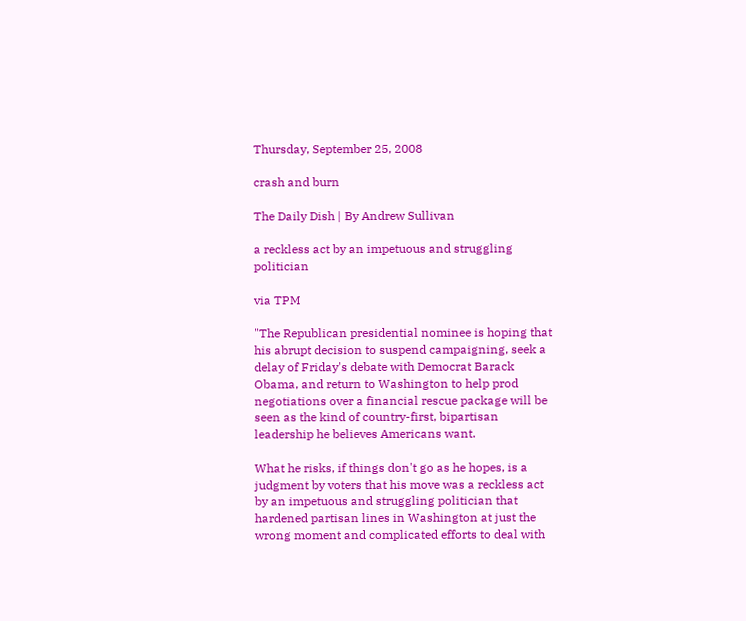Thursday, September 25, 2008

crash and burn

The Daily Dish | By Andrew Sullivan

a reckless act by an impetuous and struggling politician

via TPM

"The Republican presidential nominee is hoping that his abrupt decision to suspend campaigning, seek a delay of Friday's debate with Democrat Barack Obama, and return to Washington to help prod negotiations over a financial rescue package will be seen as the kind of country-first, bipartisan leadership he believes Americans want.

What he risks, if things don't go as he hopes, is a judgment by voters that his move was a reckless act by an impetuous and struggling politician that hardened partisan lines in Washington at just the wrong moment and complicated efforts to deal with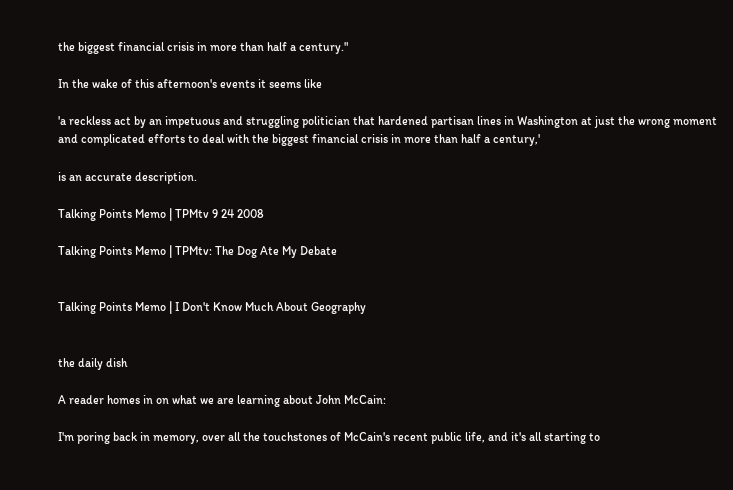the biggest financial crisis in more than half a century."

In the wake of this afternoon's events it seems like

'a reckless act by an impetuous and struggling politician that hardened partisan lines in Washington at just the wrong moment and complicated efforts to deal with the biggest financial crisis in more than half a century,'

is an accurate description.

Talking Points Memo | TPMtv 9 24 2008

Talking Points Memo | TPMtv: The Dog Ate My Debate


Talking Points Memo | I Don't Know Much About Geography


the daily dish

A reader homes in on what we are learning about John McCain:

I'm poring back in memory, over all the touchstones of McCain's recent public life, and it's all starting to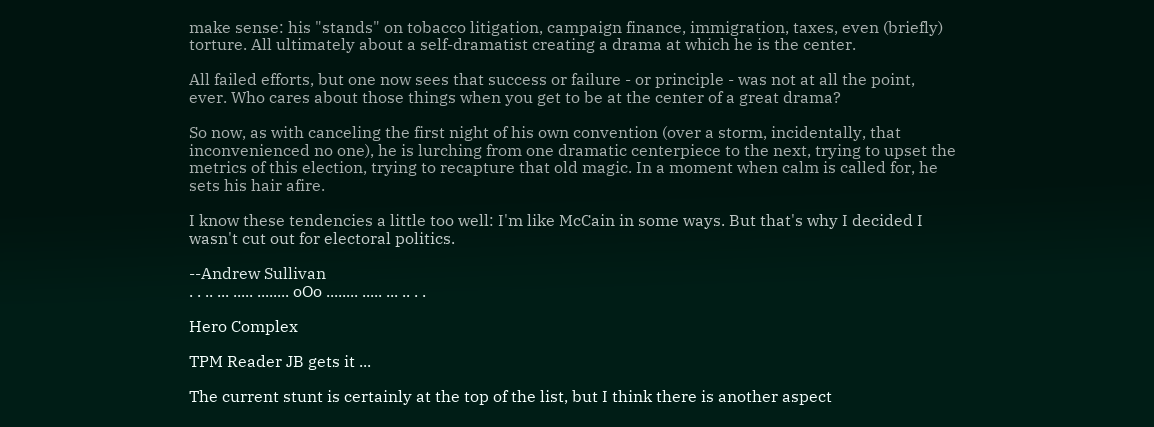make sense: his "stands" on tobacco litigation, campaign finance, immigration, taxes, even (briefly) torture. All ultimately about a self-dramatist creating a drama at which he is the center.

All failed efforts, but one now sees that success or failure - or principle - was not at all the point, ever. Who cares about those things when you get to be at the center of a great drama?

So now, as with canceling the first night of his own convention (over a storm, incidentally, that inconvenienced no one), he is lurching from one dramatic centerpiece to the next, trying to upset the metrics of this election, trying to recapture that old magic. In a moment when calm is called for, he sets his hair afire.

I know these tendencies a little too well: I'm like McCain in some ways. But that's why I decided I wasn't cut out for electoral politics.

--Andrew Sullivan
. . .. ... ..... ........ oOo ........ ..... ... .. . .

Hero Complex

TPM Reader JB gets it ...

The current stunt is certainly at the top of the list, but I think there is another aspect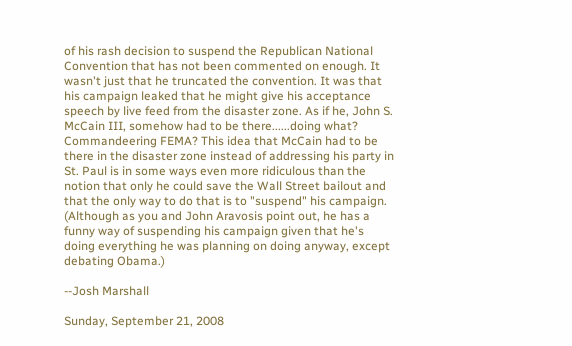of his rash decision to suspend the Republican National Convention that has not been commented on enough. It wasn't just that he truncated the convention. It was that his campaign leaked that he might give his acceptance speech by live feed from the disaster zone. As if he, John S. McCain III, somehow had to be there......doing what? Commandeering FEMA? This idea that McCain had to be there in the disaster zone instead of addressing his party in St. Paul is in some ways even more ridiculous than the notion that only he could save the Wall Street bailout and that the only way to do that is to "suspend" his campaign. (Although as you and John Aravosis point out, he has a funny way of suspending his campaign given that he's doing everything he was planning on doing anyway, except debating Obama.)

--Josh Marshall

Sunday, September 21, 2008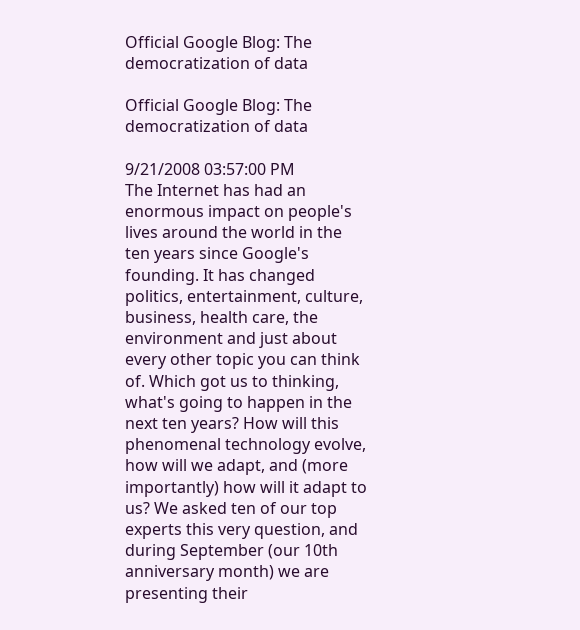Official Google Blog: The democratization of data

Official Google Blog: The democratization of data

9/21/2008 03:57:00 PM
The Internet has had an enormous impact on people's lives around the world in the ten years since Google's founding. It has changed politics, entertainment, culture, business, health care, the environment and just about every other topic you can think of. Which got us to thinking, what's going to happen in the next ten years? How will this phenomenal technology evolve, how will we adapt, and (more importantly) how will it adapt to us? We asked ten of our top experts this very question, and during September (our 10th anniversary month) we are presenting their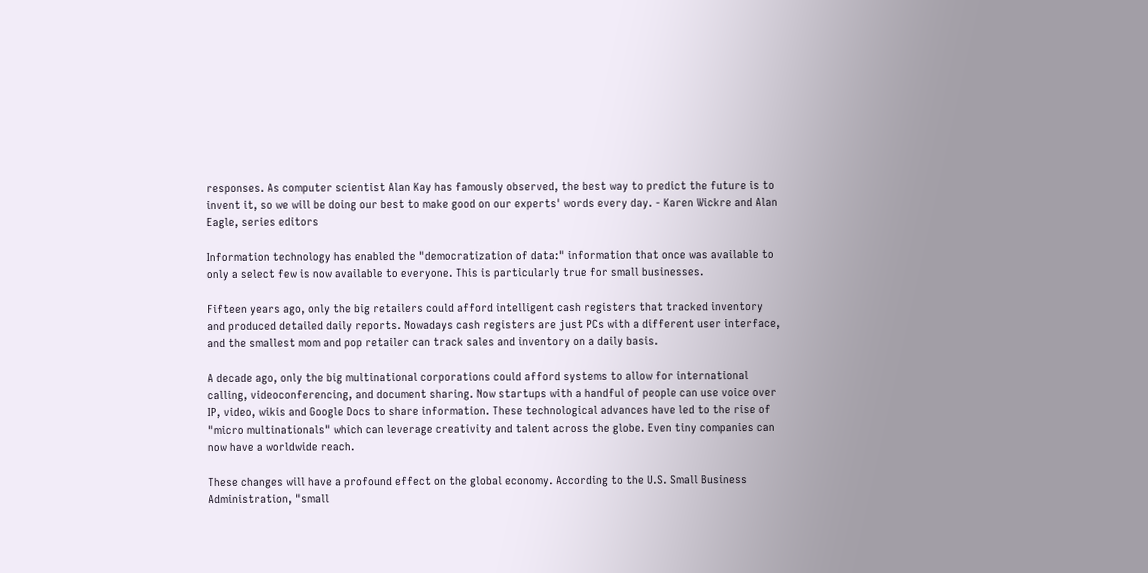responses. As computer scientist Alan Kay has famously observed, the best way to predict the future is to invent it, so we will be doing our best to make good on our experts' words every day. - Karen Wickre and Alan Eagle, series editors

Information technology has enabled the "democratization of data:" information that once was available to only a select few is now available to everyone. This is particularly true for small businesses.

Fifteen years ago, only the big retailers could afford intelligent cash registers that tracked inventory and produced detailed daily reports. Nowadays cash registers are just PCs with a different user interface, and the smallest mom and pop retailer can track sales and inventory on a daily basis.

A decade ago, only the big multinational corporations could afford systems to allow for international calling, videoconferencing, and document sharing. Now startups with a handful of people can use voice over IP, video, wikis and Google Docs to share information. These technological advances have led to the rise of "micro multinationals" which can leverage creativity and talent across the globe. Even tiny companies can now have a worldwide reach.

These changes will have a profound effect on the global economy. According to the U.S. Small Business Administration, "small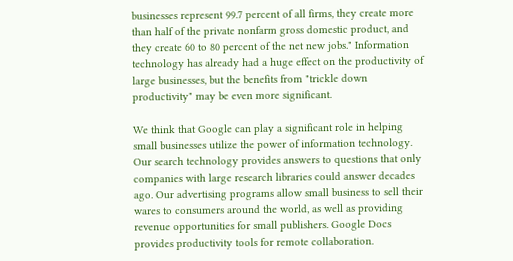businesses represent 99.7 percent of all firms, they create more than half of the private nonfarm gross domestic product, and they create 60 to 80 percent of the net new jobs." Information technology has already had a huge effect on the productivity of large businesses, but the benefits from "trickle down productivity" may be even more significant.

We think that Google can play a significant role in helping small businesses utilize the power of information technology. Our search technology provides answers to questions that only companies with large research libraries could answer decades ago. Our advertising programs allow small business to sell their wares to consumers around the world, as well as providing revenue opportunities for small publishers. Google Docs provides productivity tools for remote collaboration.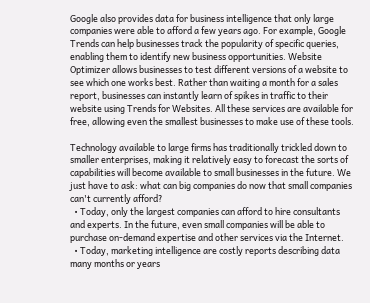Google also provides data for business intelligence that only large companies were able to afford a few years ago. For example, Google Trends can help businesses track the popularity of specific queries, enabling them to identify new business opportunities. Website Optimizer allows businesses to test different versions of a website to see which one works best. Rather than waiting a month for a sales report, businesses can instantly learn of spikes in traffic to their website using Trends for Websites. All these services are available for free, allowing even the smallest businesses to make use of these tools.

Technology available to large firms has traditionally trickled down to smaller enterprises, making it relatively easy to forecast the sorts of capabilities will become available to small businesses in the future. We just have to ask: what can big companies do now that small companies can't currently afford?
  • Today, only the largest companies can afford to hire consultants and experts. In the future, even small companies will be able to purchase on-demand expertise and other services via the Internet.
  • Today, marketing intelligence are costly reports describing data many months or years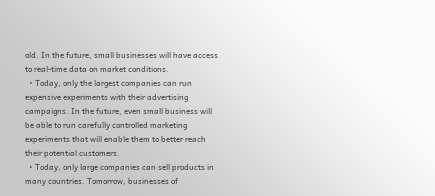old. In the future, small businesses will have access to real-time data on market conditions.
  • Today, only the largest companies can run expensive experiments with their advertising campaigns. In the future, even small business will be able to run carefully controlled marketing experiments that will enable them to better reach their potential customers.
  • Today, only large companies can sell products in many countries. Tomorrow, businesses of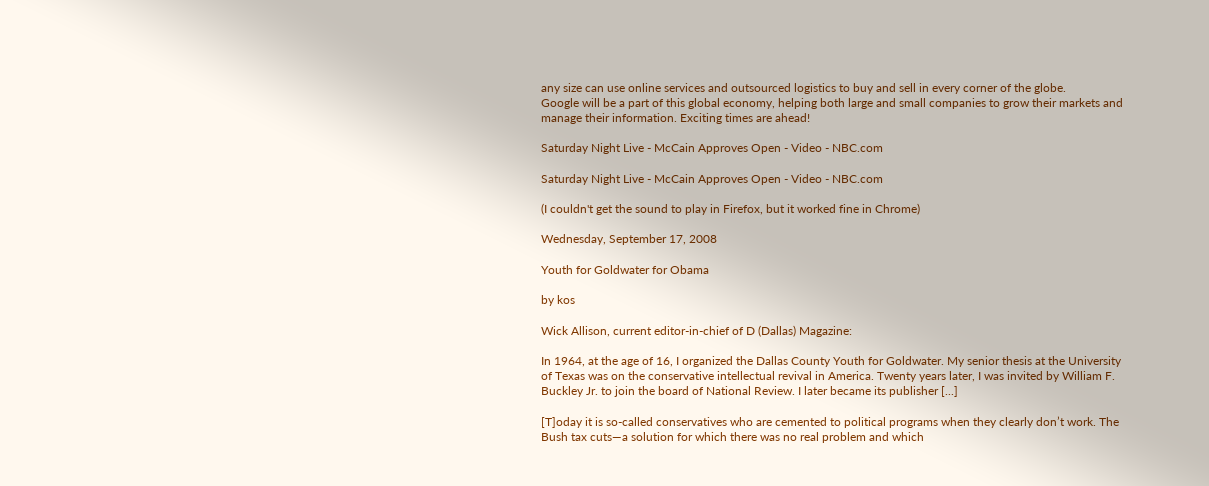any size can use online services and outsourced logistics to buy and sell in every corner of the globe.
Google will be a part of this global economy, helping both large and small companies to grow their markets and manage their information. Exciting times are ahead!

Saturday Night Live - McCain Approves Open - Video - NBC.com

Saturday Night Live - McCain Approves Open - Video - NBC.com

(I couldn't get the sound to play in Firefox, but it worked fine in Chrome)

Wednesday, September 17, 2008

Youth for Goldwater for Obama

by kos

Wick Allison, current editor-in-chief of D (Dallas) Magazine:

In 1964, at the age of 16, I organized the Dallas County Youth for Goldwater. My senior thesis at the University of Texas was on the conservative intellectual revival in America. Twenty years later, I was invited by William F. Buckley Jr. to join the board of National Review. I later became its publisher [...]

[T]oday it is so-called conservatives who are cemented to political programs when they clearly don’t work. The Bush tax cuts—a solution for which there was no real problem and which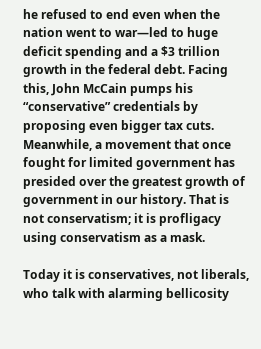he refused to end even when the nation went to war—led to huge deficit spending and a $3 trillion growth in the federal debt. Facing this, John McCain pumps his “conservative” credentials by proposing even bigger tax cuts. Meanwhile, a movement that once fought for limited government has presided over the greatest growth of government in our history. That is not conservatism; it is profligacy using conservatism as a mask.

Today it is conservatives, not liberals, who talk with alarming bellicosity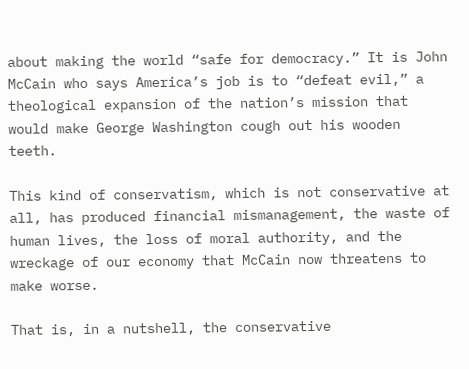about making the world “safe for democracy.” It is John McCain who says America’s job is to “defeat evil,” a theological expansion of the nation’s mission that would make George Washington cough out his wooden teeth.

This kind of conservatism, which is not conservative at all, has produced financial mismanagement, the waste of human lives, the loss of moral authority, and the wreckage of our economy that McCain now threatens to make worse.

That is, in a nutshell, the conservative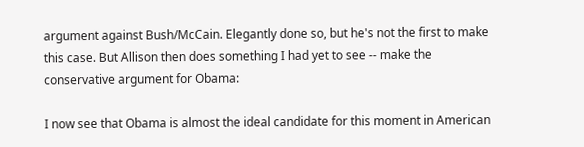argument against Bush/McCain. Elegantly done so, but he's not the first to make this case. But Allison then does something I had yet to see -- make the conservative argument for Obama:

I now see that Obama is almost the ideal candidate for this moment in American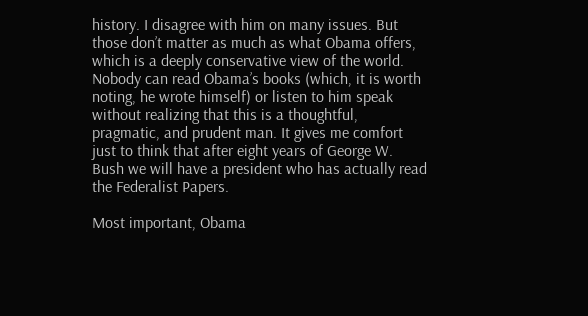history. I disagree with him on many issues. But those don’t matter as much as what Obama offers, which is a deeply conservative view of the world. Nobody can read Obama’s books (which, it is worth noting, he wrote himself) or listen to him speak without realizing that this is a thoughtful, pragmatic, and prudent man. It gives me comfort just to think that after eight years of George W. Bush we will have a president who has actually read the Federalist Papers.

Most important, Obama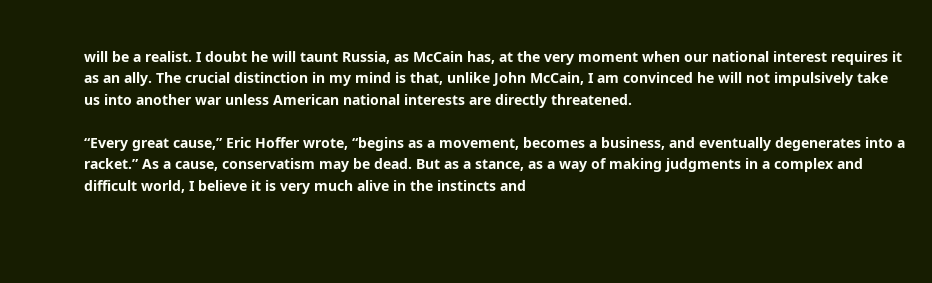will be a realist. I doubt he will taunt Russia, as McCain has, at the very moment when our national interest requires it as an ally. The crucial distinction in my mind is that, unlike John McCain, I am convinced he will not impulsively take us into another war unless American national interests are directly threatened.

“Every great cause,” Eric Hoffer wrote, “begins as a movement, becomes a business, and eventually degenerates into a racket.” As a cause, conservatism may be dead. But as a stance, as a way of making judgments in a complex and difficult world, I believe it is very much alive in the instincts and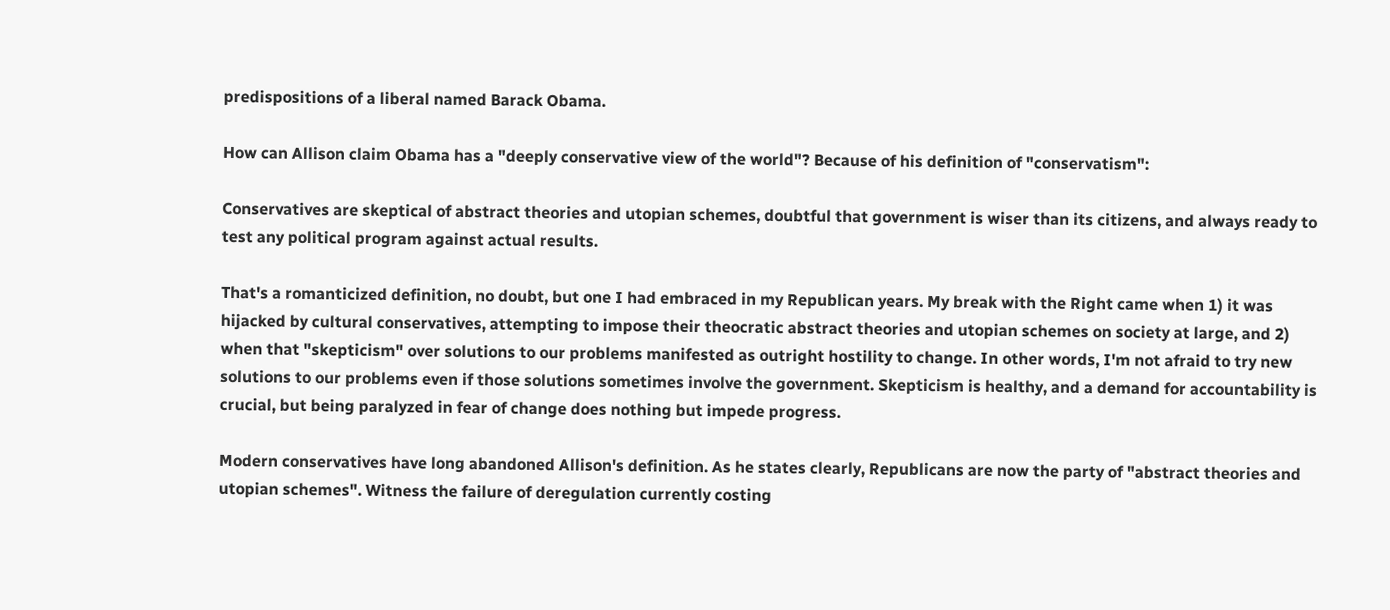predispositions of a liberal named Barack Obama.

How can Allison claim Obama has a "deeply conservative view of the world"? Because of his definition of "conservatism":

Conservatives are skeptical of abstract theories and utopian schemes, doubtful that government is wiser than its citizens, and always ready to test any political program against actual results.

That's a romanticized definition, no doubt, but one I had embraced in my Republican years. My break with the Right came when 1) it was hijacked by cultural conservatives, attempting to impose their theocratic abstract theories and utopian schemes on society at large, and 2) when that "skepticism" over solutions to our problems manifested as outright hostility to change. In other words, I'm not afraid to try new solutions to our problems even if those solutions sometimes involve the government. Skepticism is healthy, and a demand for accountability is crucial, but being paralyzed in fear of change does nothing but impede progress.

Modern conservatives have long abandoned Allison's definition. As he states clearly, Republicans are now the party of "abstract theories and utopian schemes". Witness the failure of deregulation currently costing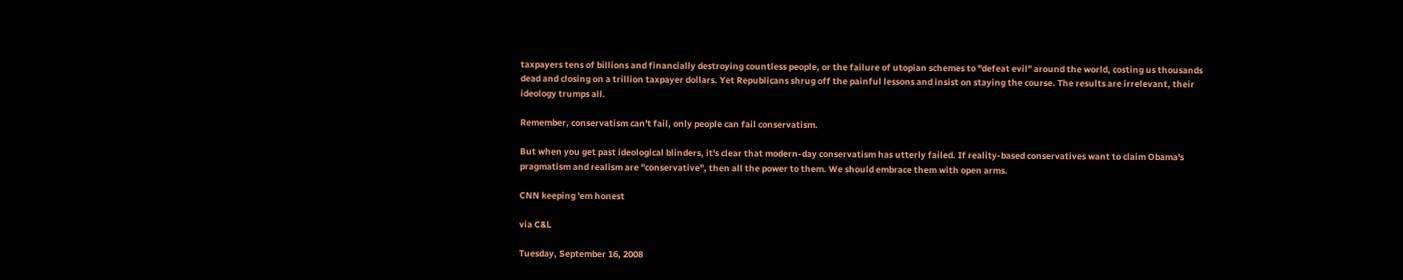taxpayers tens of billions and financially destroying countless people, or the failure of utopian schemes to "defeat evil" around the world, costing us thousands dead and closing on a trillion taxpayer dollars. Yet Republicans shrug off the painful lessons and insist on staying the course. The results are irrelevant, their ideology trumps all.

Remember, conservatism can't fail, only people can fail conservatism.

But when you get past ideological blinders, it's clear that modern-day conservatism has utterly failed. If reality-based conservatives want to claim Obama's pragmatism and realism are "conservative", then all the power to them. We should embrace them with open arms.

CNN keeping 'em honest

via C&L

Tuesday, September 16, 2008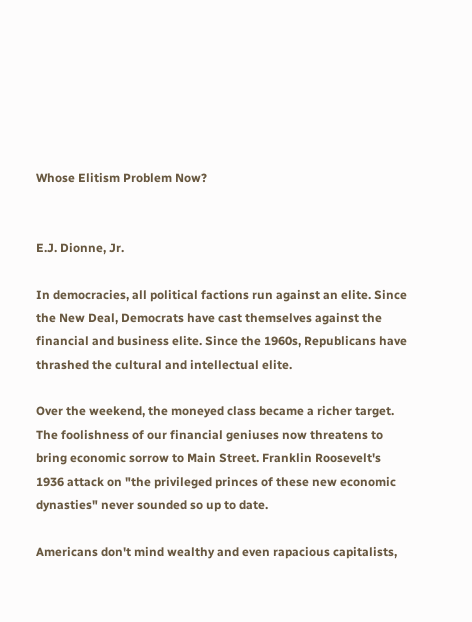Whose Elitism Problem Now?


E.J. Dionne, Jr.

In democracies, all political factions run against an elite. Since the New Deal, Democrats have cast themselves against the financial and business elite. Since the 1960s, Republicans have thrashed the cultural and intellectual elite.

Over the weekend, the moneyed class became a richer target. The foolishness of our financial geniuses now threatens to bring economic sorrow to Main Street. Franklin Roosevelt's 1936 attack on "the privileged princes of these new economic dynasties" never sounded so up to date.

Americans don't mind wealthy and even rapacious capitalists,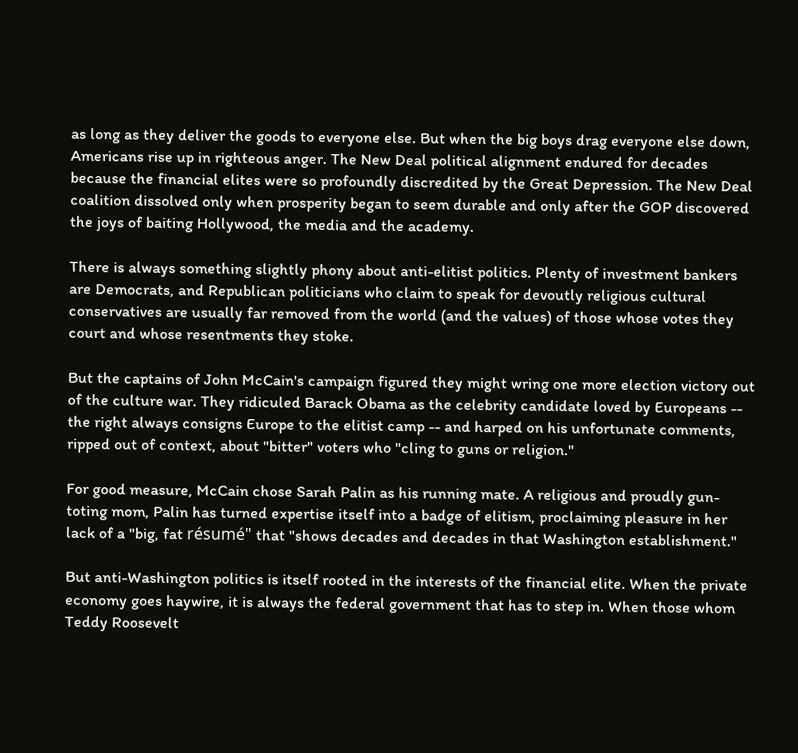as long as they deliver the goods to everyone else. But when the big boys drag everyone else down, Americans rise up in righteous anger. The New Deal political alignment endured for decades because the financial elites were so profoundly discredited by the Great Depression. The New Deal coalition dissolved only when prosperity began to seem durable and only after the GOP discovered the joys of baiting Hollywood, the media and the academy.

There is always something slightly phony about anti-elitist politics. Plenty of investment bankers are Democrats, and Republican politicians who claim to speak for devoutly religious cultural conservatives are usually far removed from the world (and the values) of those whose votes they court and whose resentments they stoke.

But the captains of John McCain's campaign figured they might wring one more election victory out of the culture war. They ridiculed Barack Obama as the celebrity candidate loved by Europeans -- the right always consigns Europe to the elitist camp -- and harped on his unfortunate comments, ripped out of context, about "bitter" voters who "cling to guns or religion."

For good measure, McCain chose Sarah Palin as his running mate. A religious and proudly gun-toting mom, Palin has turned expertise itself into a badge of elitism, proclaiming pleasure in her lack of a "big, fat résumé" that "shows decades and decades in that Washington establishment."

But anti-Washington politics is itself rooted in the interests of the financial elite. When the private economy goes haywire, it is always the federal government that has to step in. When those whom Teddy Roosevelt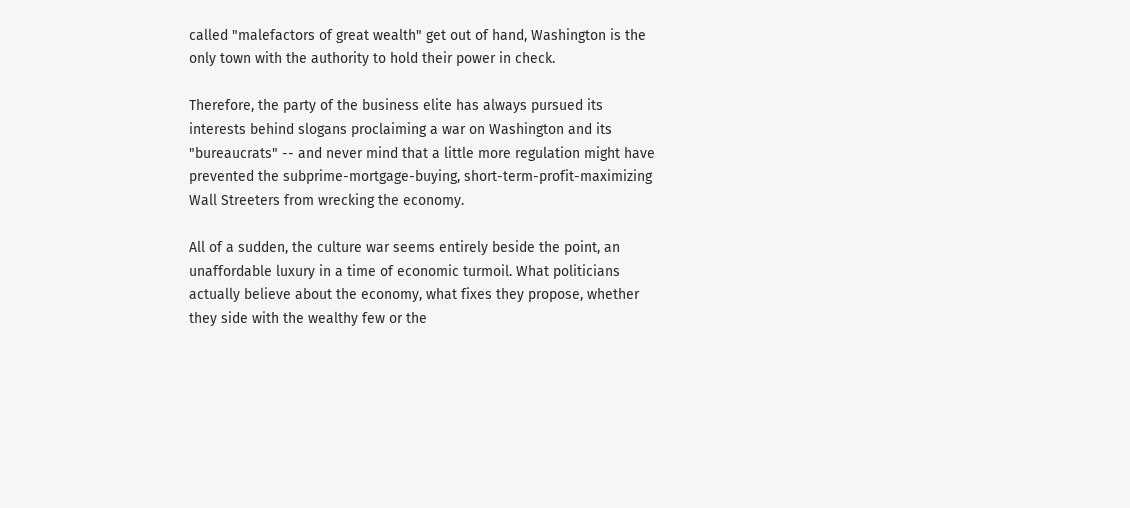called "malefactors of great wealth" get out of hand, Washington is the only town with the authority to hold their power in check.

Therefore, the party of the business elite has always pursued its interests behind slogans proclaiming a war on Washington and its "bureaucrats" -- and never mind that a little more regulation might have prevented the subprime-mortgage-buying, short-term-profit-maximizing Wall Streeters from wrecking the economy.

All of a sudden, the culture war seems entirely beside the point, an unaffordable luxury in a time of economic turmoil. What politicians actually believe about the economy, what fixes they propose, whether they side with the wealthy few or the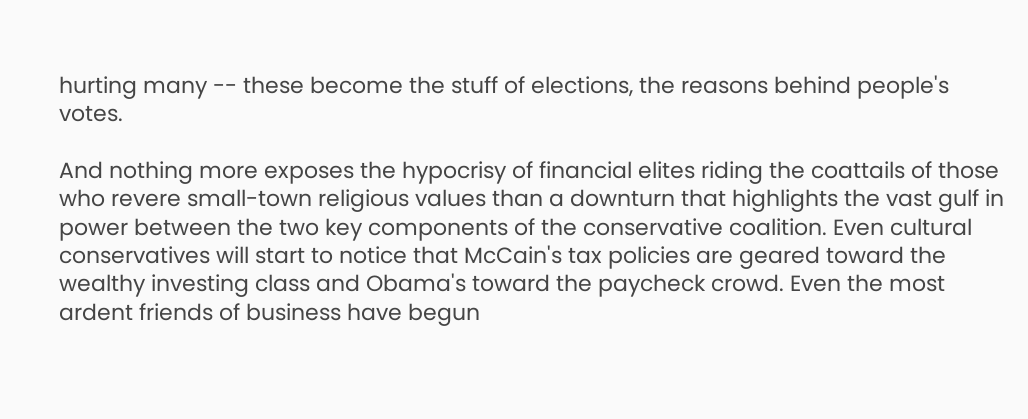hurting many -- these become the stuff of elections, the reasons behind people's votes.

And nothing more exposes the hypocrisy of financial elites riding the coattails of those who revere small-town religious values than a downturn that highlights the vast gulf in power between the two key components of the conservative coalition. Even cultural conservatives will start to notice that McCain's tax policies are geared toward the wealthy investing class and Obama's toward the paycheck crowd. Even the most ardent friends of business have begun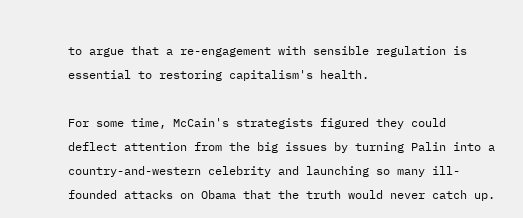to argue that a re-engagement with sensible regulation is essential to restoring capitalism's health.

For some time, McCain's strategists figured they could deflect attention from the big issues by turning Palin into a country-and-western celebrity and launching so many ill-founded attacks on Obama that the truth would never catch up.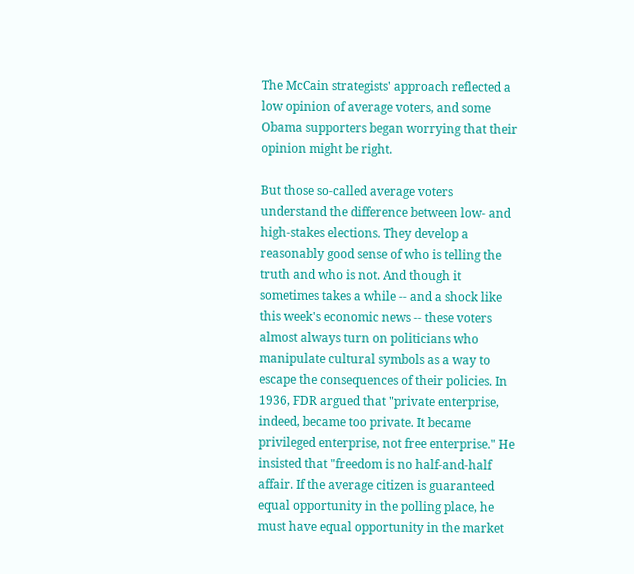The McCain strategists' approach reflected a low opinion of average voters, and some Obama supporters began worrying that their opinion might be right.

But those so-called average voters understand the difference between low- and high-stakes elections. They develop a reasonably good sense of who is telling the truth and who is not. And though it sometimes takes a while -- and a shock like this week's economic news -- these voters almost always turn on politicians who manipulate cultural symbols as a way to escape the consequences of their policies. In 1936, FDR argued that "private enterprise, indeed, became too private. It became privileged enterprise, not free enterprise." He insisted that "freedom is no half-and-half affair. If the average citizen is guaranteed equal opportunity in the polling place, he must have equal opportunity in the market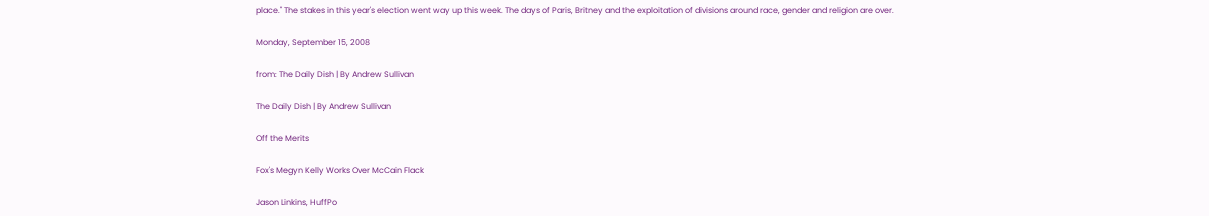place." The stakes in this year's election went way up this week. The days of Paris, Britney and the exploitation of divisions around race, gender and religion are over.

Monday, September 15, 2008

from: The Daily Dish | By Andrew Sullivan

The Daily Dish | By Andrew Sullivan

Off the Merits

Fox's Megyn Kelly Works Over McCain Flack

Jason Linkins, HuffPo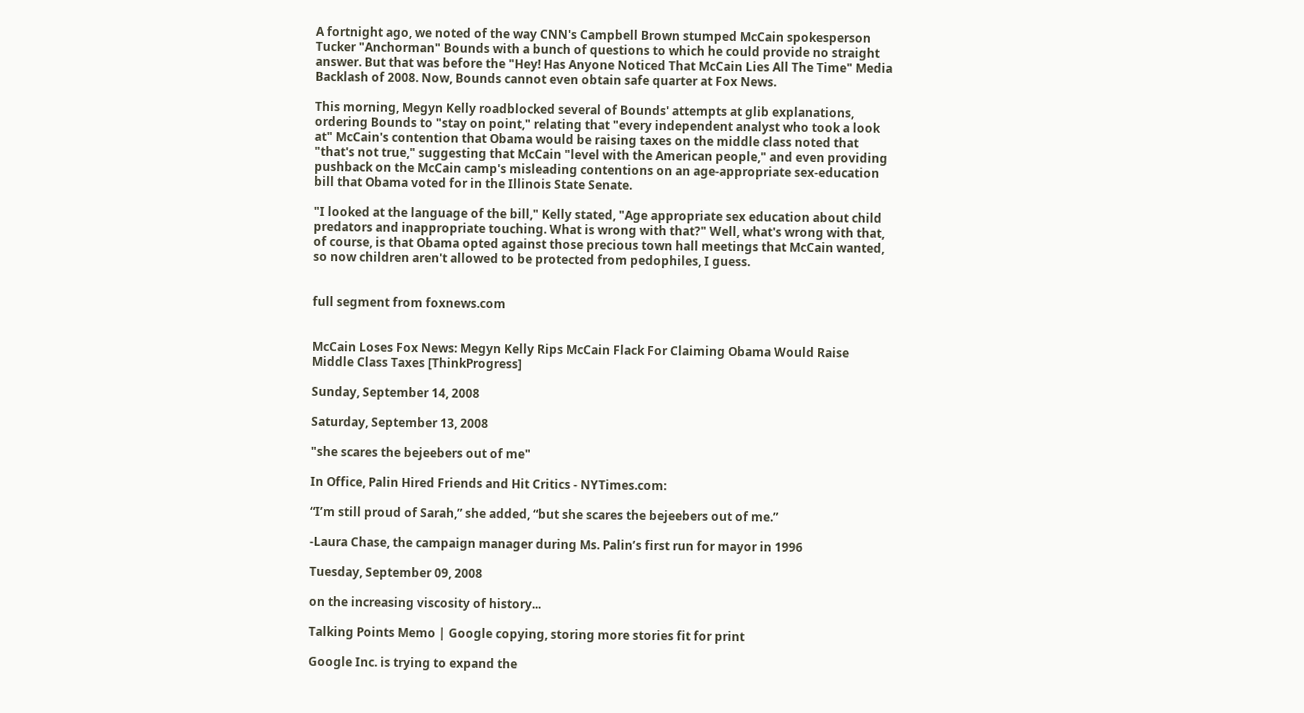A fortnight ago, we noted of the way CNN's Campbell Brown stumped McCain spokesperson Tucker "Anchorman" Bounds with a bunch of questions to which he could provide no straight answer. But that was before the "Hey! Has Anyone Noticed That McCain Lies All The Time" Media Backlash of 2008. Now, Bounds cannot even obtain safe quarter at Fox News.

This morning, Megyn Kelly roadblocked several of Bounds' attempts at glib explanations, ordering Bounds to "stay on point," relating that "every independent analyst who took a look at" McCain's contention that Obama would be raising taxes on the middle class noted that "that's not true," suggesting that McCain "level with the American people," and even providing pushback on the McCain camp's misleading contentions on an age-appropriate sex-education bill that Obama voted for in the Illinois State Senate.

"I looked at the language of the bill," Kelly stated, "Age appropriate sex education about child predators and inappropriate touching. What is wrong with that?" Well, what's wrong with that, of course, is that Obama opted against those precious town hall meetings that McCain wanted, so now children aren't allowed to be protected from pedophiles, I guess.


full segment from foxnews.com


McCain Loses Fox News: Megyn Kelly Rips McCain Flack For Claiming Obama Would Raise Middle Class Taxes [ThinkProgress]

Sunday, September 14, 2008

Saturday, September 13, 2008

"she scares the bejeebers out of me"

In Office, Palin Hired Friends and Hit Critics - NYTimes.com:

“I’m still proud of Sarah,” she added, “but she scares the bejeebers out of me.”

-Laura Chase, the campaign manager during Ms. Palin’s first run for mayor in 1996

Tuesday, September 09, 2008

on the increasing viscosity of history...

Talking Points Memo | Google copying, storing more stories fit for print

Google Inc. is trying to expand the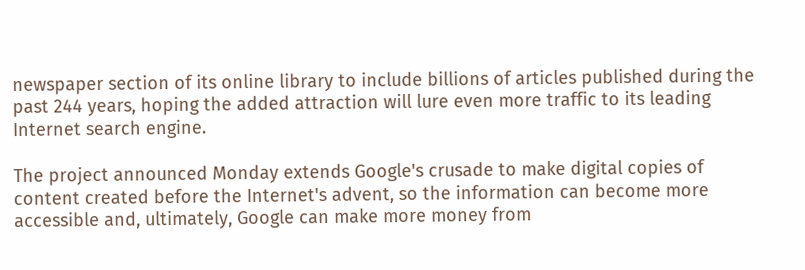newspaper section of its online library to include billions of articles published during the past 244 years, hoping the added attraction will lure even more traffic to its leading Internet search engine.

The project announced Monday extends Google's crusade to make digital copies of content created before the Internet's advent, so the information can become more accessible and, ultimately, Google can make more money from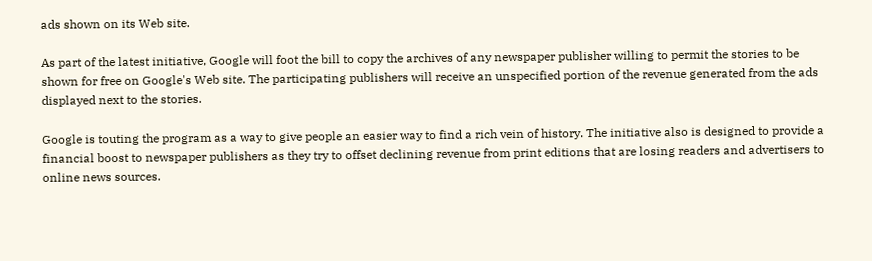ads shown on its Web site.

As part of the latest initiative, Google will foot the bill to copy the archives of any newspaper publisher willing to permit the stories to be shown for free on Google's Web site. The participating publishers will receive an unspecified portion of the revenue generated from the ads displayed next to the stories.

Google is touting the program as a way to give people an easier way to find a rich vein of history. The initiative also is designed to provide a financial boost to newspaper publishers as they try to offset declining revenue from print editions that are losing readers and advertisers to online news sources.